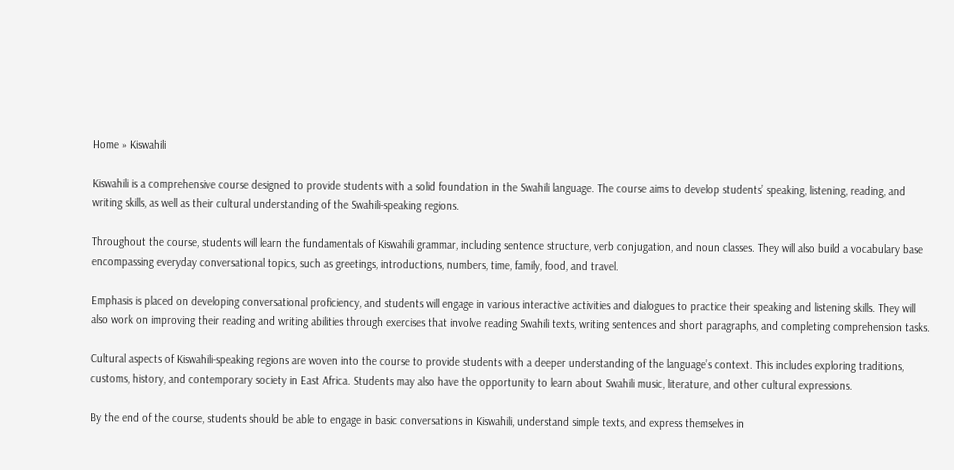Home » Kiswahili

Kiswahili is a comprehensive course designed to provide students with a solid foundation in the Swahili language. The course aims to develop students’ speaking, listening, reading, and writing skills, as well as their cultural understanding of the Swahili-speaking regions.

Throughout the course, students will learn the fundamentals of Kiswahili grammar, including sentence structure, verb conjugation, and noun classes. They will also build a vocabulary base encompassing everyday conversational topics, such as greetings, introductions, numbers, time, family, food, and travel.

Emphasis is placed on developing conversational proficiency, and students will engage in various interactive activities and dialogues to practice their speaking and listening skills. They will also work on improving their reading and writing abilities through exercises that involve reading Swahili texts, writing sentences and short paragraphs, and completing comprehension tasks.

Cultural aspects of Kiswahili-speaking regions are woven into the course to provide students with a deeper understanding of the language’s context. This includes exploring traditions, customs, history, and contemporary society in East Africa. Students may also have the opportunity to learn about Swahili music, literature, and other cultural expressions.

By the end of the course, students should be able to engage in basic conversations in Kiswahili, understand simple texts, and express themselves in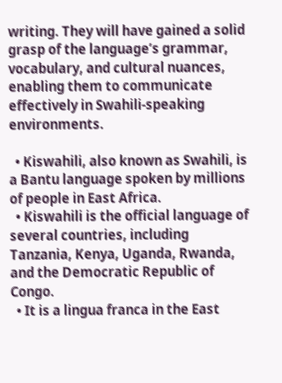writing. They will have gained a solid grasp of the language’s grammar, vocabulary, and cultural nuances, enabling them to communicate effectively in Swahili-speaking environments.

  • Kiswahili, also known as Swahili, is a Bantu language spoken by millions of people in East Africa.
  • Kiswahili is the official language of several countries, including Tanzania, Kenya, Uganda, Rwanda, and the Democratic Republic of Congo.
  • It is a lingua franca in the East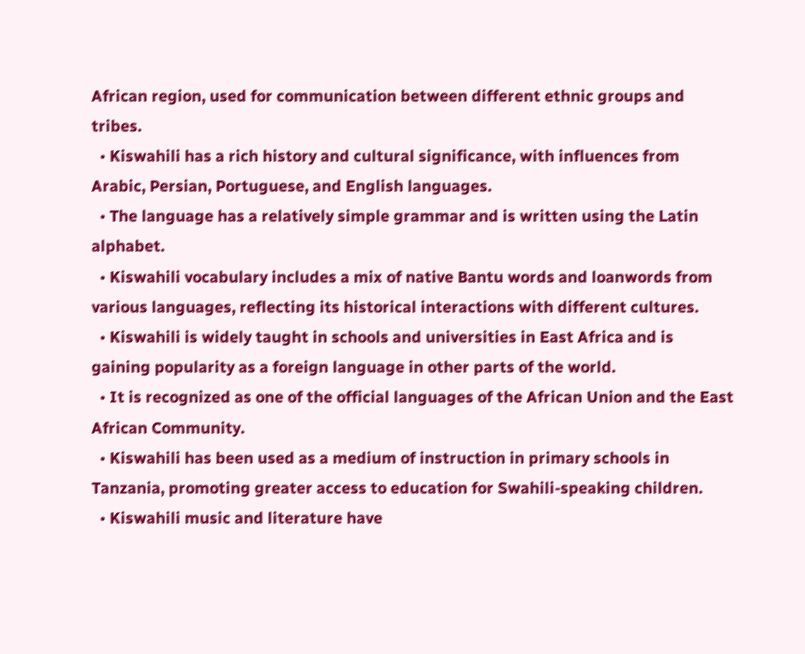African region, used for communication between different ethnic groups and tribes.
  • Kiswahili has a rich history and cultural significance, with influences from Arabic, Persian, Portuguese, and English languages.
  • The language has a relatively simple grammar and is written using the Latin alphabet.
  • Kiswahili vocabulary includes a mix of native Bantu words and loanwords from various languages, reflecting its historical interactions with different cultures.
  • Kiswahili is widely taught in schools and universities in East Africa and is gaining popularity as a foreign language in other parts of the world.
  • It is recognized as one of the official languages of the African Union and the East African Community.
  • Kiswahili has been used as a medium of instruction in primary schools in Tanzania, promoting greater access to education for Swahili-speaking children.
  • Kiswahili music and literature have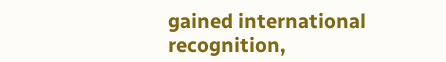gained international recognition,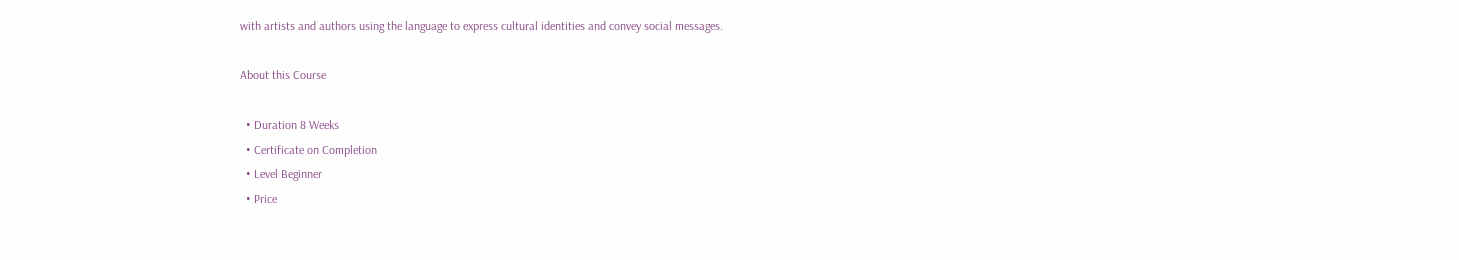with artists and authors using the language to express cultural identities and convey social messages.

About this Course

  • Duration 8 Weeks
  • Certificate on Completion
  • Level Beginner
  • Price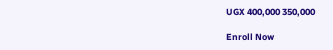UGX 400,000 350,000

Enroll Now